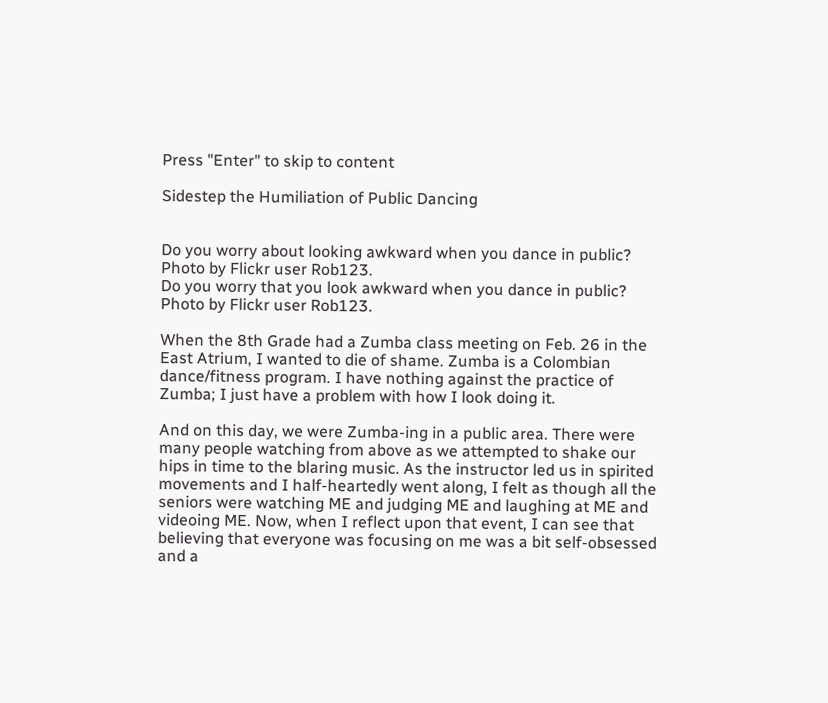Press "Enter" to skip to content

Sidestep the Humiliation of Public Dancing


Do you worry about looking awkward when you dance in public? Photo by Flickr user Rob123.
Do you worry that you look awkward when you dance in public? Photo by Flickr user Rob123.

When the 8th Grade had a Zumba class meeting on Feb. 26 in the East Atrium, I wanted to die of shame. Zumba is a Colombian dance/fitness program. I have nothing against the practice of Zumba; I just have a problem with how I look doing it.

And on this day, we were Zumba-ing in a public area. There were many people watching from above as we attempted to shake our hips in time to the blaring music. As the instructor led us in spirited movements and I half-heartedly went along, I felt as though all the seniors were watching ME and judging ME and laughing at ME and videoing ME. Now, when I reflect upon that event, I can see that believing that everyone was focusing on me was a bit self-obsessed and a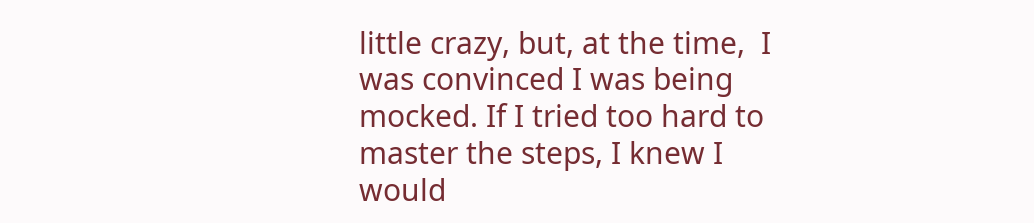little crazy, but, at the time,  I was convinced I was being mocked. If I tried too hard to master the steps, I knew I would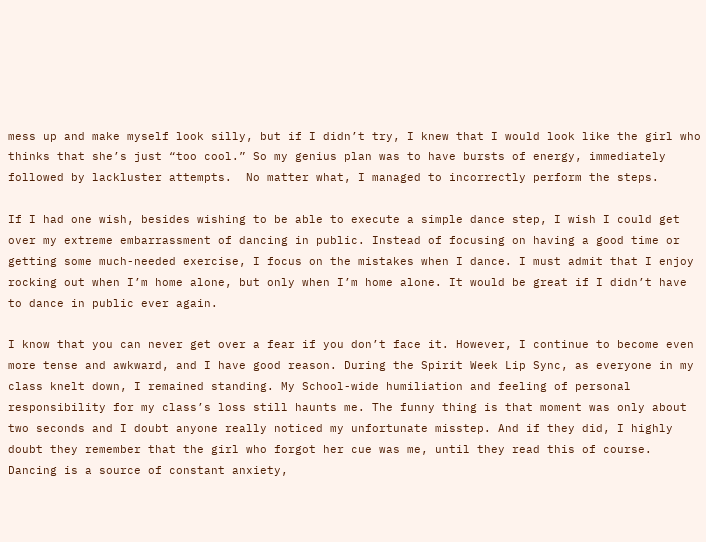mess up and make myself look silly, but if I didn’t try, I knew that I would look like the girl who thinks that she’s just “too cool.” So my genius plan was to have bursts of energy, immediately followed by lackluster attempts.  No matter what, I managed to incorrectly perform the steps.

If I had one wish, besides wishing to be able to execute a simple dance step, I wish I could get over my extreme embarrassment of dancing in public. Instead of focusing on having a good time or getting some much-needed exercise, I focus on the mistakes when I dance. I must admit that I enjoy rocking out when I’m home alone, but only when I’m home alone. It would be great if I didn’t have to dance in public ever again.

I know that you can never get over a fear if you don’t face it. However, I continue to become even more tense and awkward, and I have good reason. During the Spirit Week Lip Sync, as everyone in my class knelt down, I remained standing. My School-wide humiliation and feeling of personal responsibility for my class’s loss still haunts me. The funny thing is that moment was only about two seconds and I doubt anyone really noticed my unfortunate misstep. And if they did, I highly doubt they remember that the girl who forgot her cue was me, until they read this of course. Dancing is a source of constant anxiety,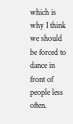which is why I think we should be forced to dance in front of people less often.